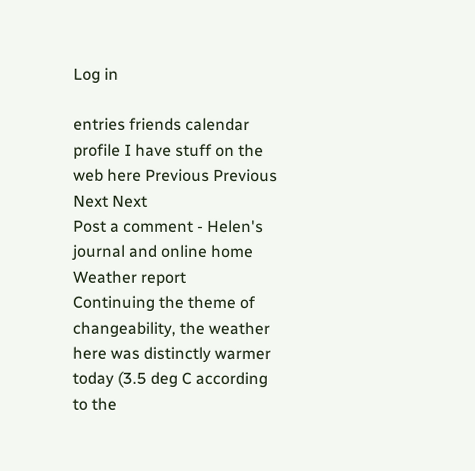Log in

entries friends calendar profile I have stuff on the web here Previous Previous Next Next
Post a comment - Helen's journal and online home
Weather report
Continuing the theme of changeability, the weather here was distinctly warmer today (3.5 deg C according to the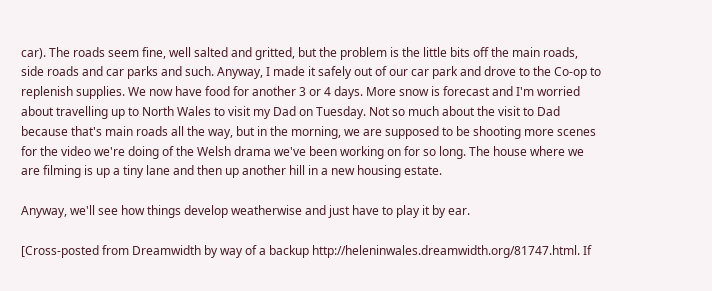car). The roads seem fine, well salted and gritted, but the problem is the little bits off the main roads, side roads and car parks and such. Anyway, I made it safely out of our car park and drove to the Co-op to replenish supplies. We now have food for another 3 or 4 days. More snow is forecast and I'm worried about travelling up to North Wales to visit my Dad on Tuesday. Not so much about the visit to Dad because that's main roads all the way, but in the morning, we are supposed to be shooting more scenes for the video we're doing of the Welsh drama we've been working on for so long. The house where we are filming is up a tiny lane and then up another hill in a new housing estate.

Anyway, we'll see how things develop weatherwise and just have to play it by ear.

[Cross-posted from Dreamwidth by way of a backup http://heleninwales.dreamwidth.org/81747.html. If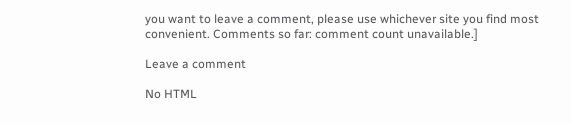you want to leave a comment, please use whichever site you find most convenient. Comments so far: comment count unavailable.]

Leave a comment

No HTML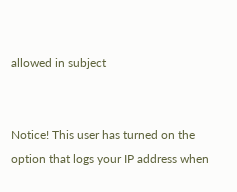allowed in subject


Notice! This user has turned on the option that logs your IP address when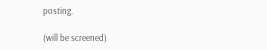posting.

(will be screened)